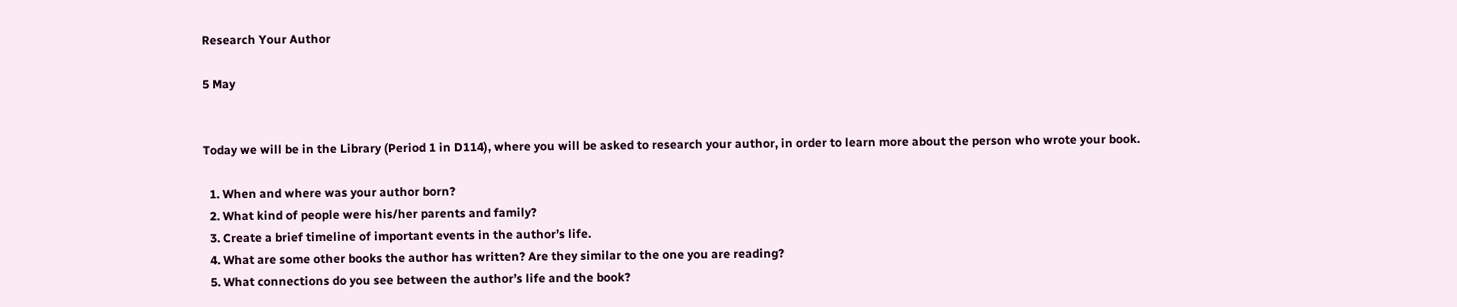Research Your Author

5 May


Today we will be in the Library (Period 1 in D114), where you will be asked to research your author, in order to learn more about the person who wrote your book.

  1. When and where was your author born?
  2. What kind of people were his/her parents and family?
  3. Create a brief timeline of important events in the author’s life.
  4. What are some other books the author has written? Are they similar to the one you are reading?
  5. What connections do you see between the author’s life and the book?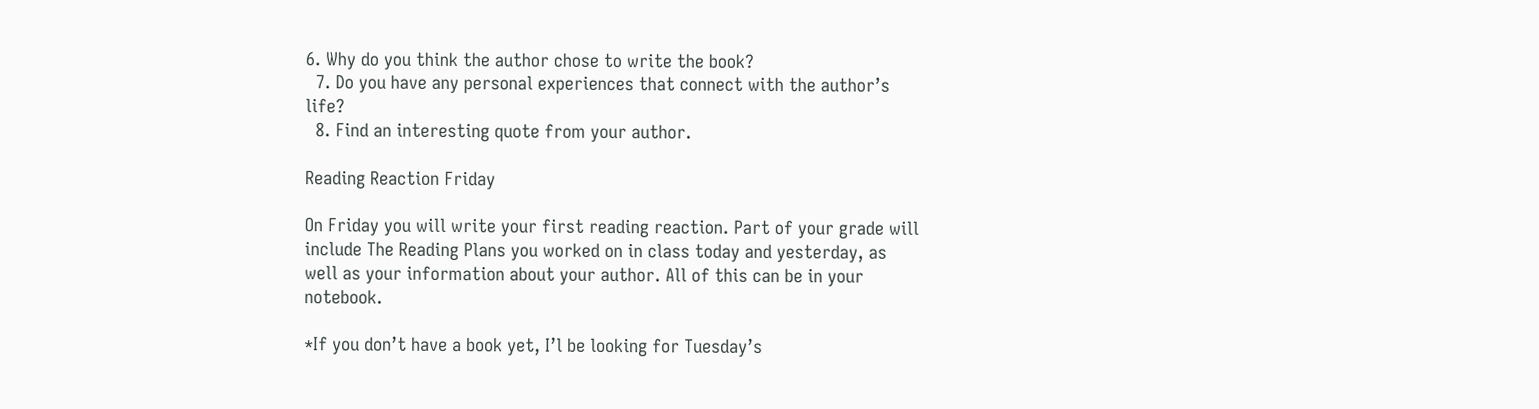6. Why do you think the author chose to write the book?
  7. Do you have any personal experiences that connect with the author’s life?
  8. Find an interesting quote from your author.

Reading Reaction Friday

On Friday you will write your first reading reaction. Part of your grade will include The Reading Plans you worked on in class today and yesterday, as well as your information about your author. All of this can be in your notebook.

*If you don’t have a book yet, I’l be looking for Tuesday’s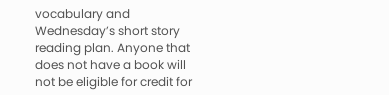vocabulary and Wednesday’s short story reading plan. Anyone that does not have a book will not be eligible for credit for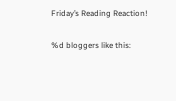Friday’s Reading Reaction!

%d bloggers like this: